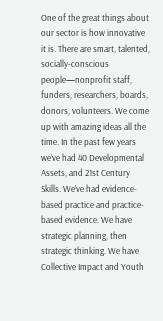One of the great things about our sector is how innovative it is. There are smart, talented, socially-conscious people—nonprofit staff, funders, researchers, boards, donors, volunteers. We come up with amazing ideas all the time. In the past few years we’ve had 40 Developmental Assets, and 21st Century Skills. We’ve had evidence-based practice and practice-based evidence. We have strategic planning, then strategic thinking. We have Collective Impact and Youth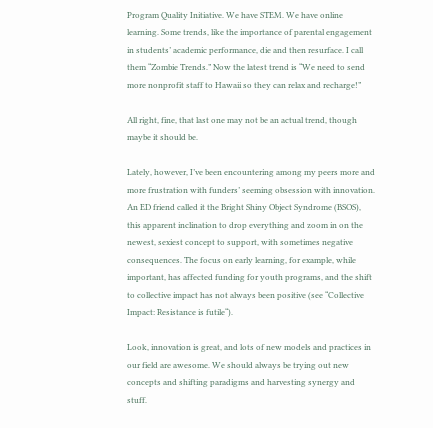Program Quality Initiative. We have STEM. We have online learning. Some trends, like the importance of parental engagement in students’ academic performance, die and then resurface. I call them “Zombie Trends.” Now the latest trend is “We need to send more nonprofit staff to Hawaii so they can relax and recharge!”

All right, fine, that last one may not be an actual trend, though maybe it should be.

Lately, however, I’ve been encountering among my peers more and more frustration with funders’ seeming obsession with innovation. An ED friend called it the Bright Shiny Object Syndrome (BSOS), this apparent inclination to drop everything and zoom in on the newest, sexiest concept to support, with sometimes negative consequences. The focus on early learning, for example, while important, has affected funding for youth programs, and the shift to collective impact has not always been positive (see “Collective Impact: Resistance is futile“).

Look, innovation is great, and lots of new models and practices in our field are awesome. We should always be trying out new concepts and shifting paradigms and harvesting synergy and stuff.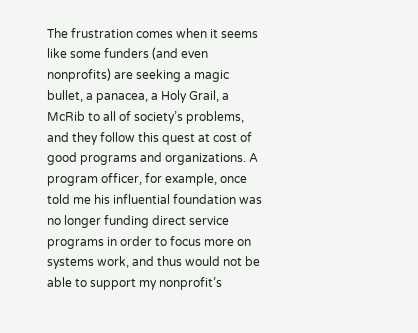The frustration comes when it seems like some funders (and even nonprofits) are seeking a magic bullet, a panacea, a Holy Grail, a McRib to all of society’s problems, and they follow this quest at cost of good programs and organizations. A program officer, for example, once told me his influential foundation was no longer funding direct service programs in order to focus more on systems work, and thus would not be able to support my nonprofit’s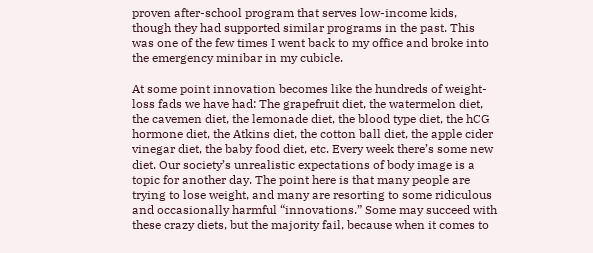proven after-school program that serves low-income kids, though they had supported similar programs in the past. This was one of the few times I went back to my office and broke into the emergency minibar in my cubicle.

At some point innovation becomes like the hundreds of weight-loss fads we have had: The grapefruit diet, the watermelon diet, the cavemen diet, the lemonade diet, the blood type diet, the hCG hormone diet, the Atkins diet, the cotton ball diet, the apple cider vinegar diet, the baby food diet, etc. Every week there’s some new diet. Our society’s unrealistic expectations of body image is a topic for another day. The point here is that many people are trying to lose weight, and many are resorting to some ridiculous and occasionally harmful “innovations.” Some may succeed with these crazy diets, but the majority fail, because when it comes to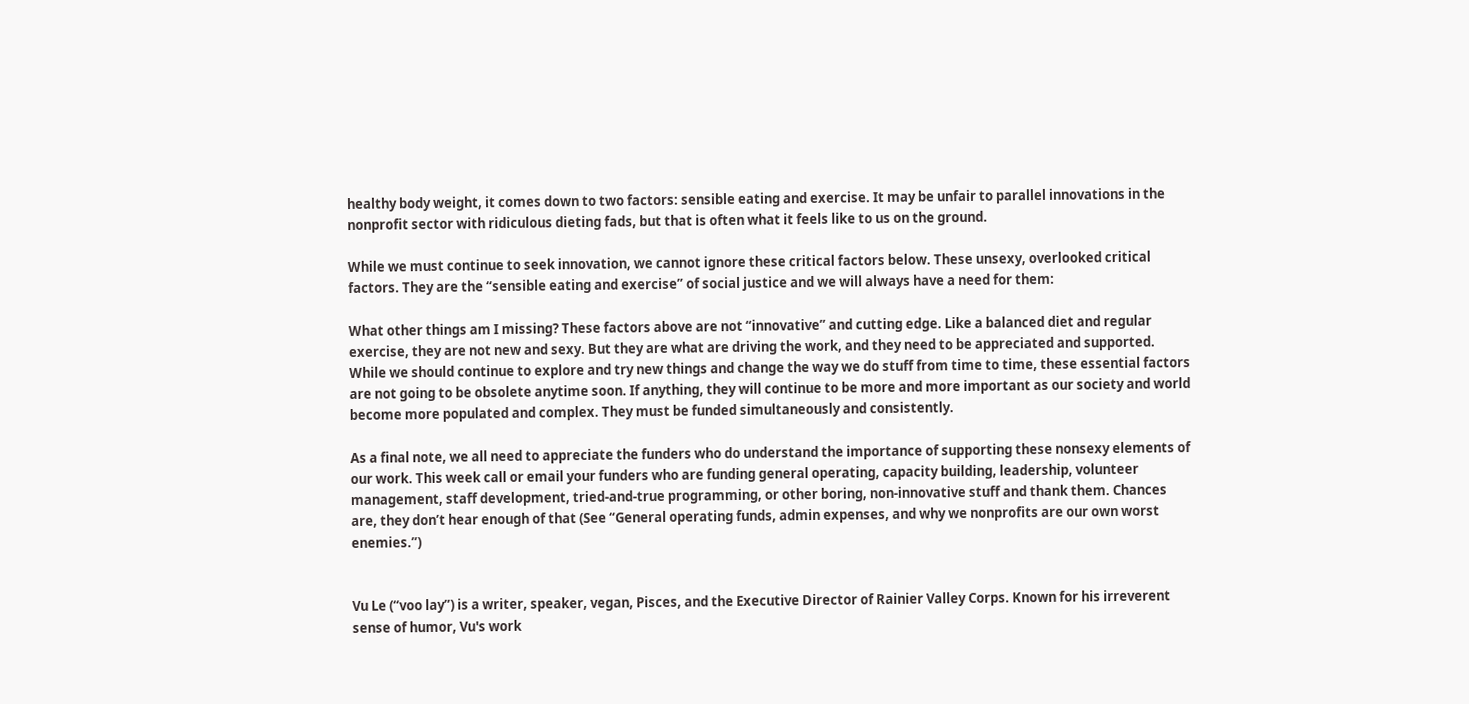healthy body weight, it comes down to two factors: sensible eating and exercise. It may be unfair to parallel innovations in the nonprofit sector with ridiculous dieting fads, but that is often what it feels like to us on the ground.

While we must continue to seek innovation, we cannot ignore these critical factors below. These unsexy, overlooked critical factors. They are the “sensible eating and exercise” of social justice and we will always have a need for them:

What other things am I missing? These factors above are not “innovative” and cutting edge. Like a balanced diet and regular exercise, they are not new and sexy. But they are what are driving the work, and they need to be appreciated and supported. While we should continue to explore and try new things and change the way we do stuff from time to time, these essential factors are not going to be obsolete anytime soon. If anything, they will continue to be more and more important as our society and world become more populated and complex. They must be funded simultaneously and consistently.

As a final note, we all need to appreciate the funders who do understand the importance of supporting these nonsexy elements of our work. This week call or email your funders who are funding general operating, capacity building, leadership, volunteer management, staff development, tried-and-true programming, or other boring, non-innovative stuff and thank them. Chances are, they don’t hear enough of that (See “General operating funds, admin expenses, and why we nonprofits are our own worst enemies.”)


Vu Le (“voo lay”) is a writer, speaker, vegan, Pisces, and the Executive Director of Rainier Valley Corps. Known for his irreverent sense of humor, Vu's work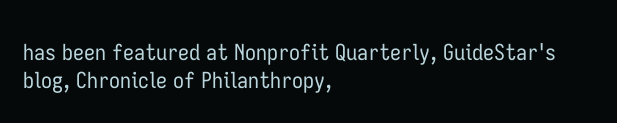has been featured at Nonprofit Quarterly, GuideStar's blog, Chronicle of Philanthropy,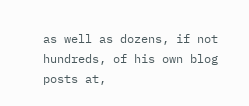as well as dozens, if not hundreds, of his own blog posts at,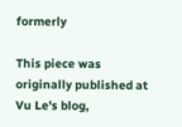formerly

This piece was originally published at Vu Le's blog,